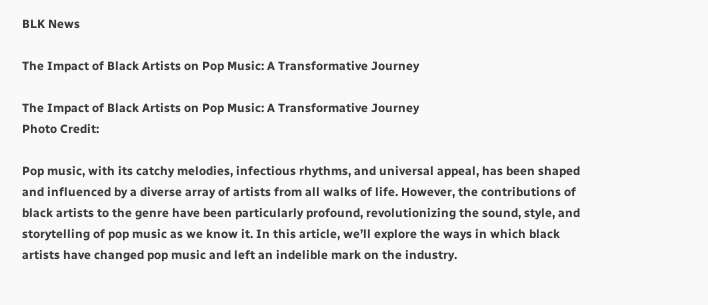BLK News

The Impact of Black Artists on Pop Music: A Transformative Journey

The Impact of Black Artists on Pop Music: A Transformative Journey
Photo Credit:

Pop music, with its catchy melodies, infectious rhythms, and universal appeal, has been shaped and influenced by a diverse array of artists from all walks of life. However, the contributions of black artists to the genre have been particularly profound, revolutionizing the sound, style, and storytelling of pop music as we know it. In this article, we’ll explore the ways in which black artists have changed pop music and left an indelible mark on the industry.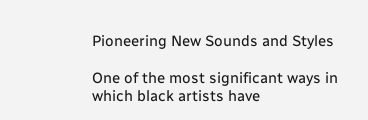Pioneering New Sounds and Styles

One of the most significant ways in which black artists have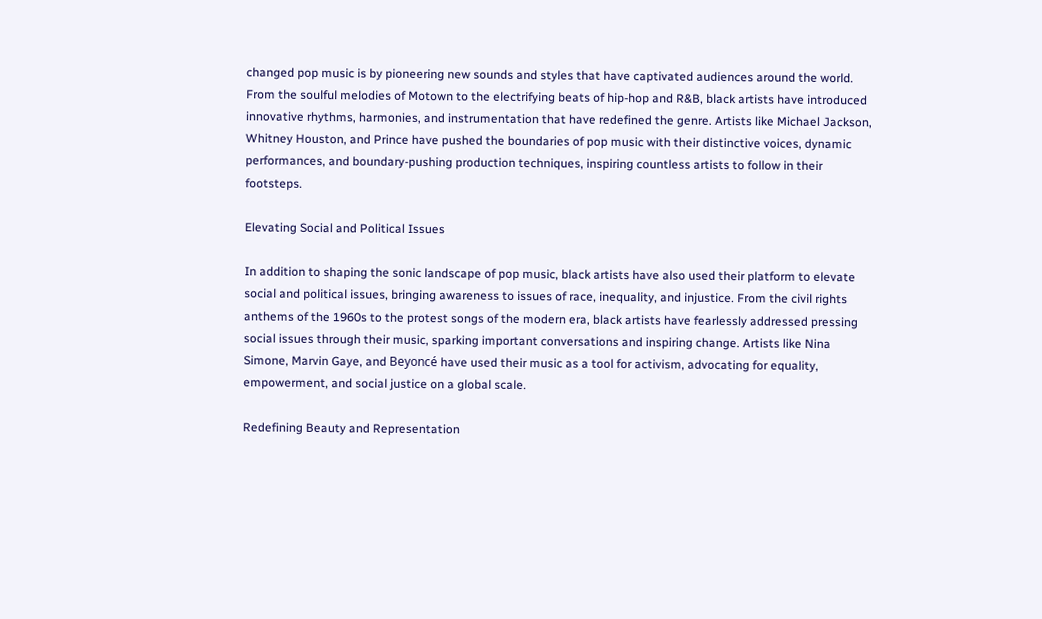changed pop music is by pioneering new sounds and styles that have captivated audiences around the world. From the soulful melodies of Motown to the electrifying beats of hip-hop and R&B, black artists have introduced innovative rhythms, harmonies, and instrumentation that have redefined the genre. Artists like Michael Jackson, Whitney Houston, and Prince have pushed the boundaries of pop music with their distinctive voices, dynamic performances, and boundary-pushing production techniques, inspiring countless artists to follow in their footsteps.

Elevating Social and Political Issues

In addition to shaping the sonic landscape of pop music, black artists have also used their platform to elevate social and political issues, bringing awareness to issues of race, inequality, and injustice. From the civil rights anthems of the 1960s to the protest songs of the modern era, black artists have fearlessly addressed pressing social issues through their music, sparking important conversations and inspiring change. Artists like Nina Simone, Marvin Gaye, and Beyoncé have used their music as a tool for activism, advocating for equality, empowerment, and social justice on a global scale.

Redefining Beauty and Representation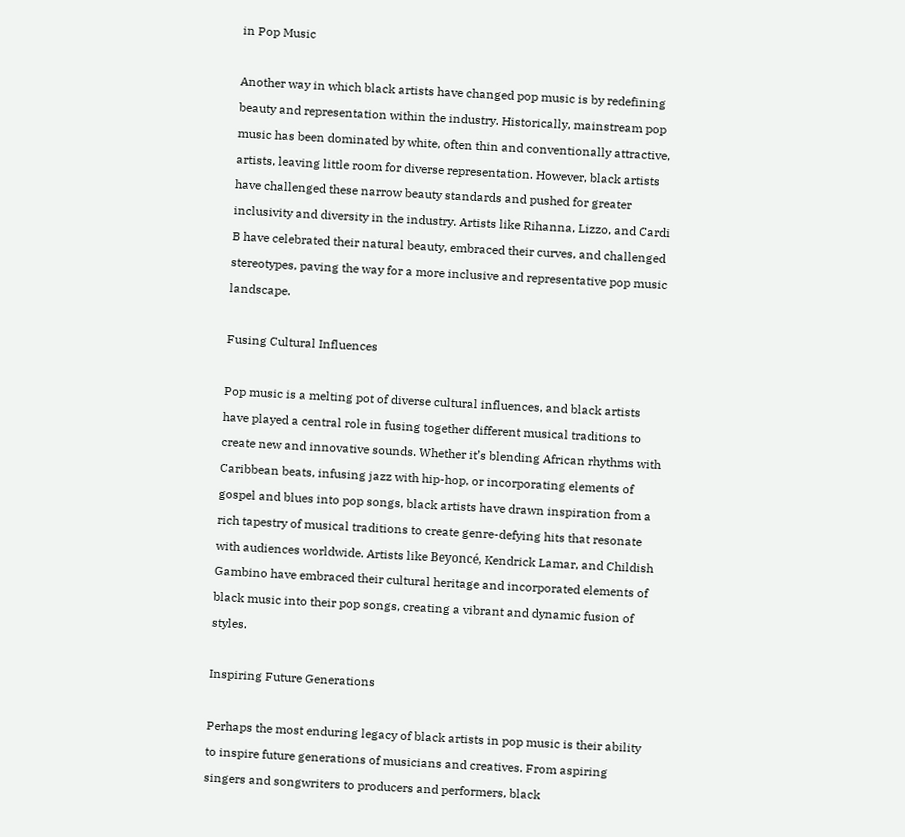in Pop Music

Another way in which black artists have changed pop music is by redefining beauty and representation within the industry. Historically, mainstream pop music has been dominated by white, often thin and conventionally attractive, artists, leaving little room for diverse representation. However, black artists have challenged these narrow beauty standards and pushed for greater inclusivity and diversity in the industry. Artists like Rihanna, Lizzo, and Cardi B have celebrated their natural beauty, embraced their curves, and challenged stereotypes, paving the way for a more inclusive and representative pop music landscape.

Fusing Cultural Influences

Pop music is a melting pot of diverse cultural influences, and black artists have played a central role in fusing together different musical traditions to create new and innovative sounds. Whether it’s blending African rhythms with Caribbean beats, infusing jazz with hip-hop, or incorporating elements of gospel and blues into pop songs, black artists have drawn inspiration from a rich tapestry of musical traditions to create genre-defying hits that resonate with audiences worldwide. Artists like Beyoncé, Kendrick Lamar, and Childish Gambino have embraced their cultural heritage and incorporated elements of black music into their pop songs, creating a vibrant and dynamic fusion of styles.

Inspiring Future Generations

Perhaps the most enduring legacy of black artists in pop music is their ability to inspire future generations of musicians and creatives. From aspiring singers and songwriters to producers and performers, black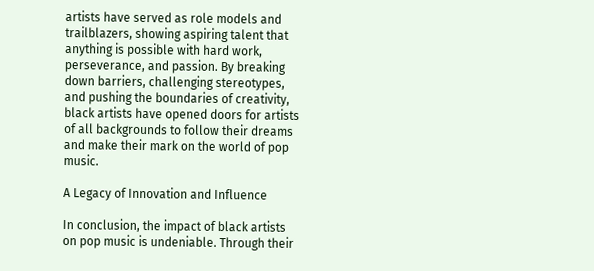artists have served as role models and trailblazers, showing aspiring talent that anything is possible with hard work, perseverance, and passion. By breaking down barriers, challenging stereotypes, and pushing the boundaries of creativity, black artists have opened doors for artists of all backgrounds to follow their dreams and make their mark on the world of pop music.

A Legacy of Innovation and Influence

In conclusion, the impact of black artists on pop music is undeniable. Through their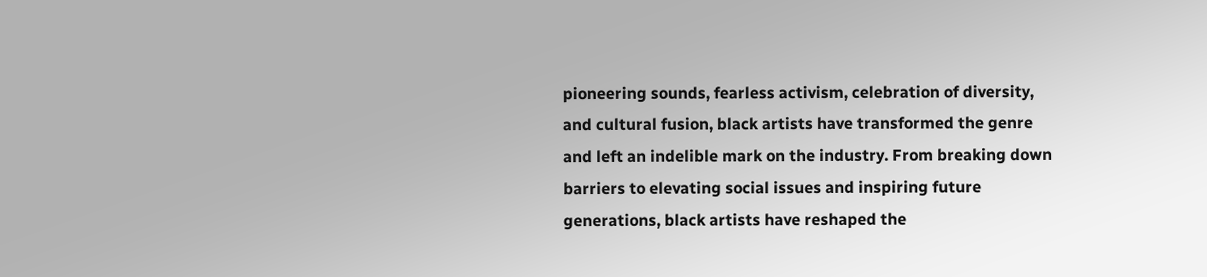pioneering sounds, fearless activism, celebration of diversity, and cultural fusion, black artists have transformed the genre and left an indelible mark on the industry. From breaking down barriers to elevating social issues and inspiring future generations, black artists have reshaped the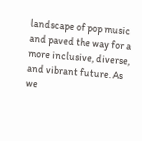landscape of pop music and paved the way for a more inclusive, diverse, and vibrant future. As we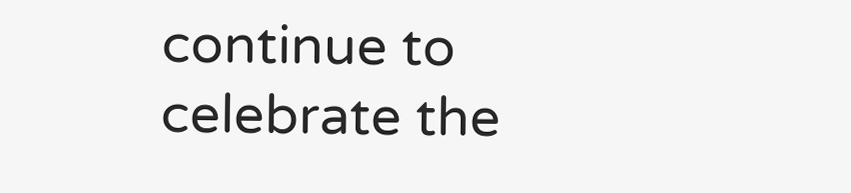continue to celebrate the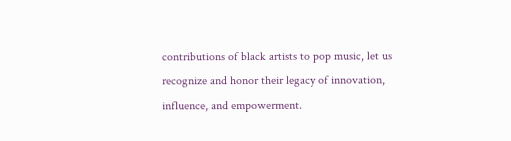contributions of black artists to pop music, let us recognize and honor their legacy of innovation, influence, and empowerment.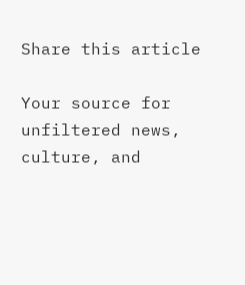Share this article

Your source for unfiltered news, culture, and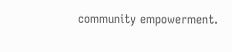community empowerment.